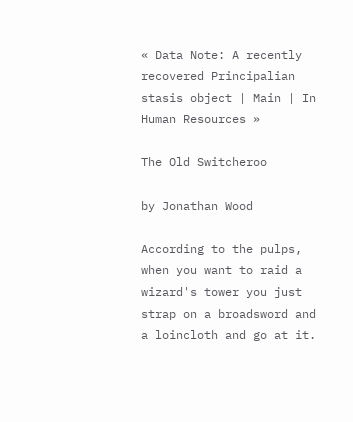« Data Note: A recently recovered Principalian stasis object | Main | In Human Resources »

The Old Switcheroo

by Jonathan Wood

According to the pulps, when you want to raid a wizard's tower you just strap on a broadsword and a loincloth and go at it.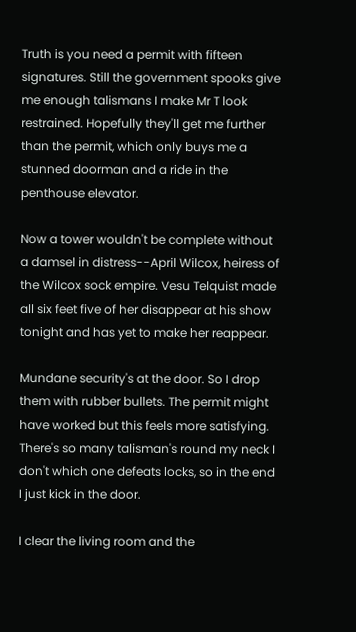Truth is you need a permit with fifteen signatures. Still the government spooks give me enough talismans I make Mr T look restrained. Hopefully they'll get me further than the permit, which only buys me a stunned doorman and a ride in the penthouse elevator.

Now a tower wouldn't be complete without a damsel in distress--April Wilcox, heiress of the Wilcox sock empire. Vesu Telquist made all six feet five of her disappear at his show tonight and has yet to make her reappear.

Mundane security's at the door. So I drop them with rubber bullets. The permit might have worked but this feels more satisfying. There's so many talisman's round my neck I don't which one defeats locks, so in the end I just kick in the door.

I clear the living room and the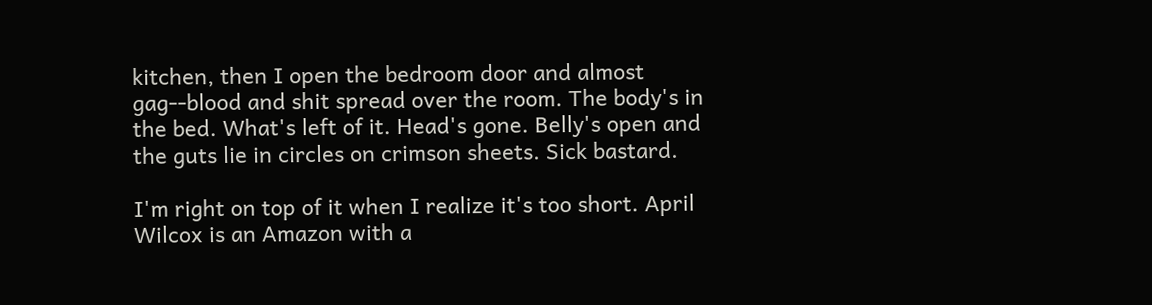kitchen, then I open the bedroom door and almost gag--blood and shit spread over the room. The body's in the bed. What's left of it. Head's gone. Belly's open and the guts lie in circles on crimson sheets. Sick bastard.

I'm right on top of it when I realize it's too short. April Wilcox is an Amazon with a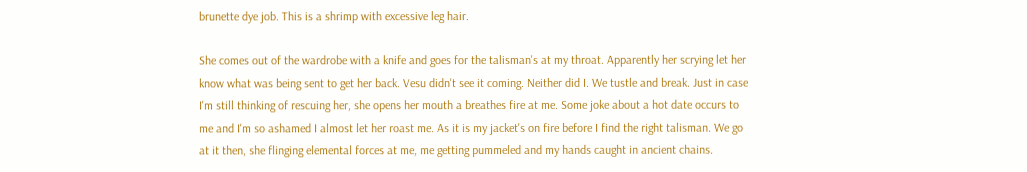brunette dye job. This is a shrimp with excessive leg hair.

She comes out of the wardrobe with a knife and goes for the talisman's at my throat. Apparently her scrying let her know what was being sent to get her back. Vesu didn't see it coming. Neither did I. We tustle and break. Just in case I'm still thinking of rescuing her, she opens her mouth a breathes fire at me. Some joke about a hot date occurs to me and I'm so ashamed I almost let her roast me. As it is my jacket's on fire before I find the right talisman. We go at it then, she flinging elemental forces at me, me getting pummeled and my hands caught in ancient chains.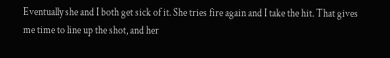Eventually she and I both get sick of it. She tries fire again and I take the hit. That gives me time to line up the shot, and her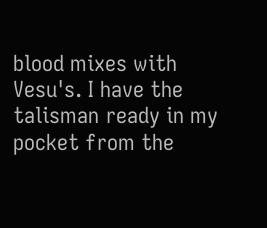blood mixes with Vesu's. I have the talisman ready in my pocket from the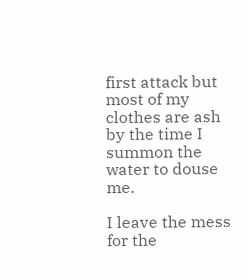first attack but most of my clothes are ash by the time I summon the water to douse me.

I leave the mess for the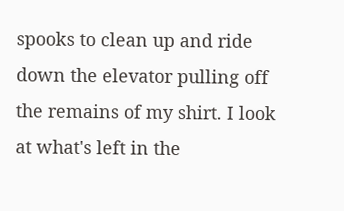spooks to clean up and ride down the elevator pulling off the remains of my shirt. I look at what's left in the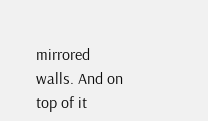mirrored walls. And on top of it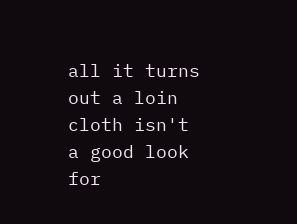all it turns out a loin cloth isn't a good look for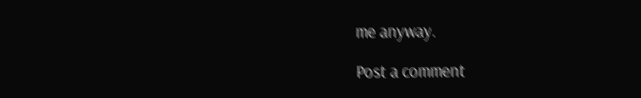me anyway.

Post a comment